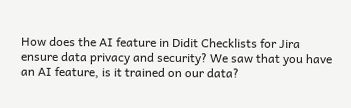How does the AI feature in Didit Checklists for Jira ensure data privacy and security? We saw that you have an AI feature, is it trained on our data?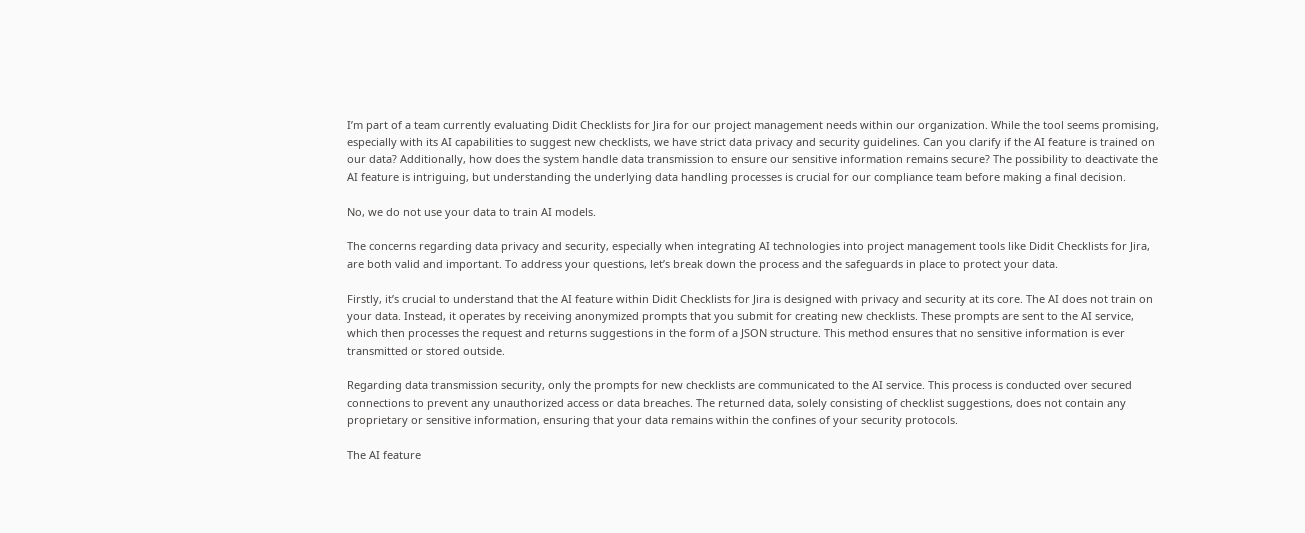I’m part of a team currently evaluating Didit Checklists for Jira for our project management needs within our organization. While the tool seems promising, especially with its AI capabilities to suggest new checklists, we have strict data privacy and security guidelines. Can you clarify if the AI feature is trained on our data? Additionally, how does the system handle data transmission to ensure our sensitive information remains secure? The possibility to deactivate the AI feature is intriguing, but understanding the underlying data handling processes is crucial for our compliance team before making a final decision.

No, we do not use your data to train AI models.

The concerns regarding data privacy and security, especially when integrating AI technologies into project management tools like Didit Checklists for Jira, are both valid and important. To address your questions, let’s break down the process and the safeguards in place to protect your data.

Firstly, it’s crucial to understand that the AI feature within Didit Checklists for Jira is designed with privacy and security at its core. The AI does not train on your data. Instead, it operates by receiving anonymized prompts that you submit for creating new checklists. These prompts are sent to the AI service, which then processes the request and returns suggestions in the form of a JSON structure. This method ensures that no sensitive information is ever transmitted or stored outside.

Regarding data transmission security, only the prompts for new checklists are communicated to the AI service. This process is conducted over secured connections to prevent any unauthorized access or data breaches. The returned data, solely consisting of checklist suggestions, does not contain any proprietary or sensitive information, ensuring that your data remains within the confines of your security protocols.

The AI feature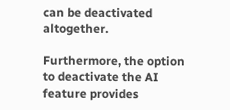can be deactivated altogether.

Furthermore, the option to deactivate the AI feature provides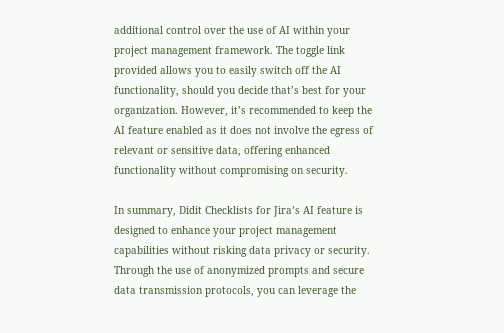additional control over the use of AI within your project management framework. The toggle link provided allows you to easily switch off the AI functionality, should you decide that’s best for your organization. However, it’s recommended to keep the AI feature enabled as it does not involve the egress of relevant or sensitive data, offering enhanced functionality without compromising on security.

In summary, Didit Checklists for Jira’s AI feature is designed to enhance your project management capabilities without risking data privacy or security. Through the use of anonymized prompts and secure data transmission protocols, you can leverage the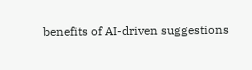benefits of AI-driven suggestions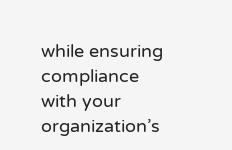while ensuring compliance with your organization’s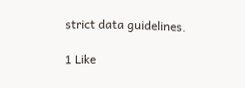strict data guidelines.

1 Like